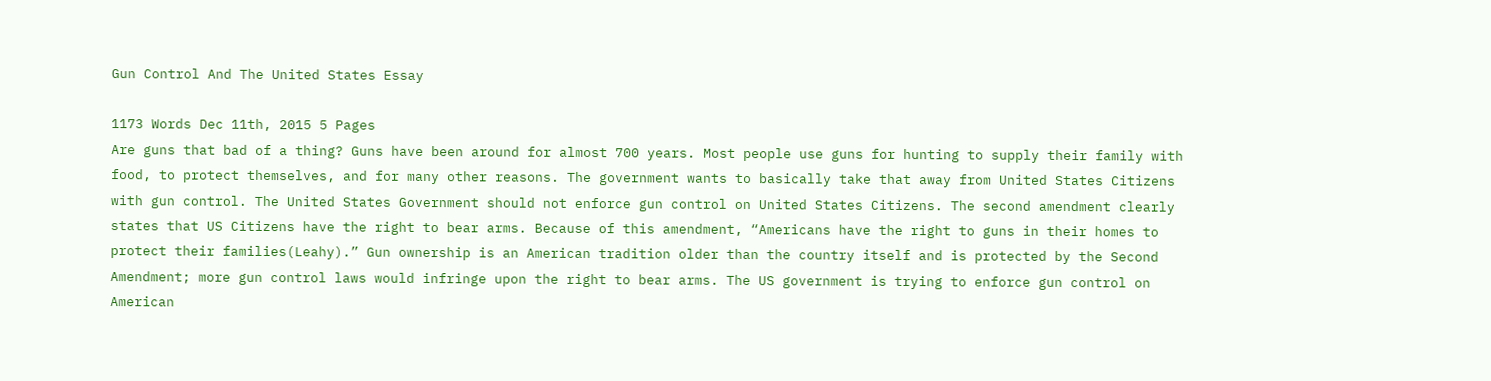Gun Control And The United States Essay

1173 Words Dec 11th, 2015 5 Pages
Are guns that bad of a thing? Guns have been around for almost 700 years. Most people use guns for hunting to supply their family with food, to protect themselves, and for many other reasons. The government wants to basically take that away from United States Citizens with gun control. The United States Government should not enforce gun control on United States Citizens. The second amendment clearly states that US Citizens have the right to bear arms. Because of this amendment, “Americans have the right to guns in their homes to protect their families(Leahy).” Gun ownership is an American tradition older than the country itself and is protected by the Second Amendment; more gun control laws would infringe upon the right to bear arms. The US government is trying to enforce gun control on American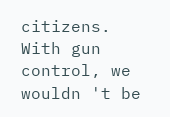citizens. With gun control, we wouldn 't be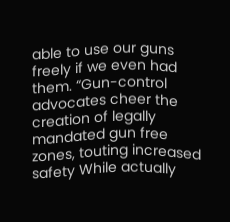able to use our guns freely if we even had them. “Gun-control advocates cheer the creation of legally mandated gun free zones, touting increased safety While actually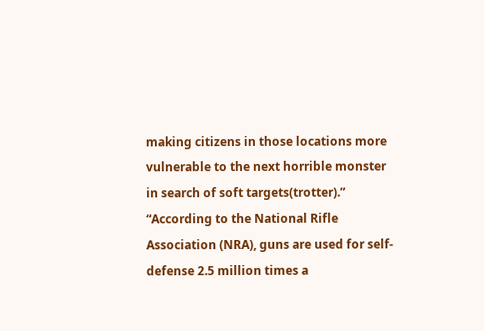making citizens in those locations more vulnerable to the next horrible monster in search of soft targets(trotter).” “According to the National Rifle Association (NRA), guns are used for self-defense 2.5 million times a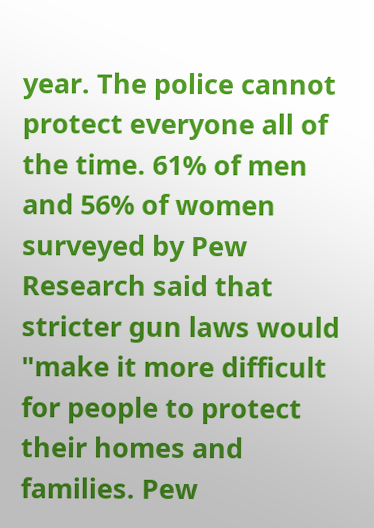year. The police cannot protect everyone all of the time. 61% of men and 56% of women surveyed by Pew Research said that stricter gun laws would "make it more difficult for people to protect their homes and families. Pew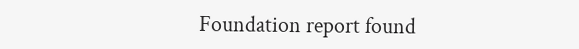Foundation report found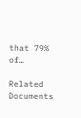that 79% of…

Related Documents